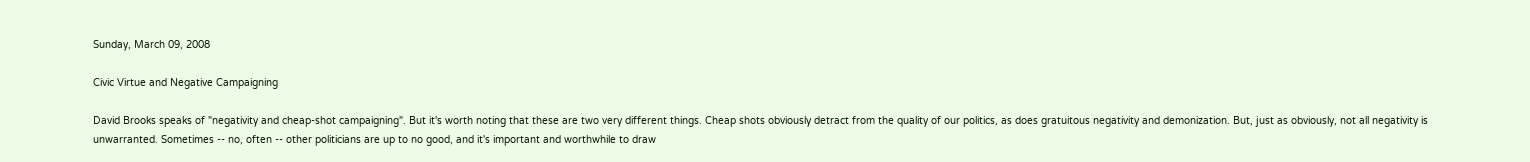Sunday, March 09, 2008

Civic Virtue and Negative Campaigning

David Brooks speaks of "negativity and cheap-shot campaigning". But it's worth noting that these are two very different things. Cheap shots obviously detract from the quality of our politics, as does gratuitous negativity and demonization. But, just as obviously, not all negativity is unwarranted. Sometimes -- no, often -- other politicians are up to no good, and it's important and worthwhile to draw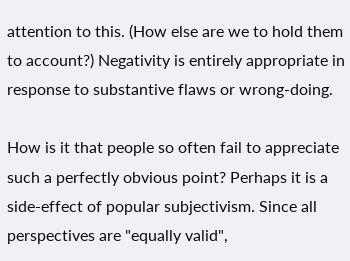attention to this. (How else are we to hold them to account?) Negativity is entirely appropriate in response to substantive flaws or wrong-doing.

How is it that people so often fail to appreciate such a perfectly obvious point? Perhaps it is a side-effect of popular subjectivism. Since all perspectives are "equally valid",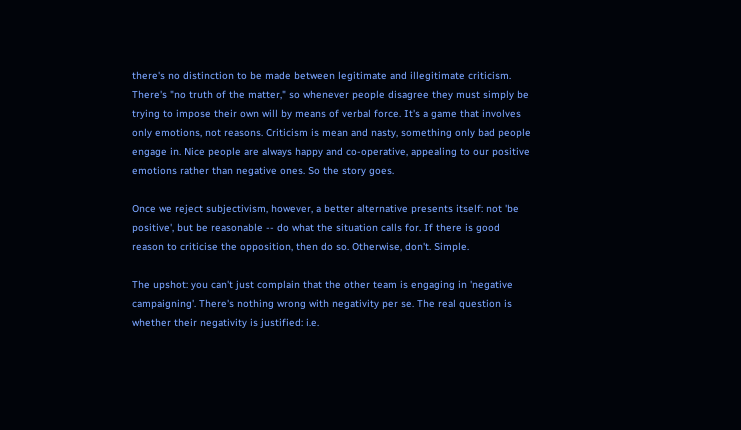there's no distinction to be made between legitimate and illegitimate criticism. There's "no truth of the matter," so whenever people disagree they must simply be trying to impose their own will by means of verbal force. It's a game that involves only emotions, not reasons. Criticism is mean and nasty, something only bad people engage in. Nice people are always happy and co-operative, appealing to our positive emotions rather than negative ones. So the story goes.

Once we reject subjectivism, however, a better alternative presents itself: not 'be positive', but be reasonable -- do what the situation calls for. If there is good reason to criticise the opposition, then do so. Otherwise, don't. Simple.

The upshot: you can't just complain that the other team is engaging in 'negative campaigning'. There's nothing wrong with negativity per se. The real question is whether their negativity is justified: i.e.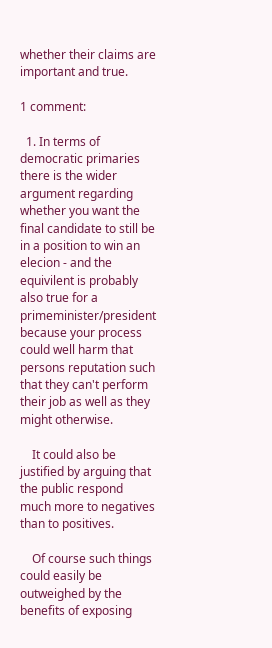whether their claims are important and true.

1 comment:

  1. In terms of democratic primaries there is the wider argument regarding whether you want the final candidate to still be in a position to win an elecion - and the equivilent is probably also true for a primeminister/president because your process could well harm that persons reputation such that they can't perform their job as well as they might otherwise.

    It could also be justified by arguing that the public respond much more to negatives than to positives.

    Of course such things could easily be outweighed by the benefits of exposing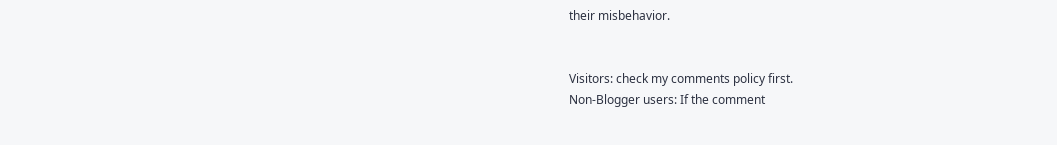their misbehavior.


Visitors: check my comments policy first.
Non-Blogger users: If the comment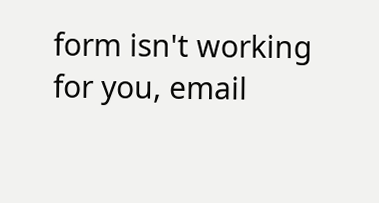form isn't working for you, email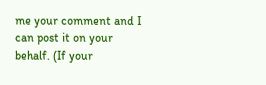me your comment and I can post it on your behalf. (If your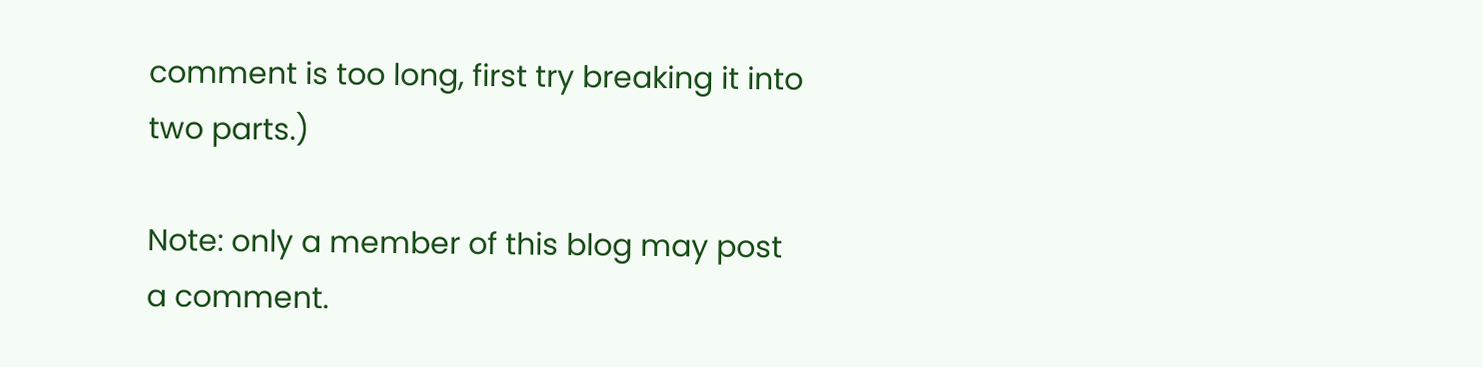comment is too long, first try breaking it into two parts.)

Note: only a member of this blog may post a comment.